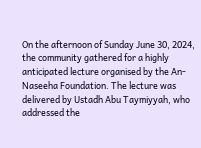On the afternoon of Sunday June 30, 2024, the community gathered for a highly anticipated lecture organised by the An-Naseeha Foundation. The lecture was delivered by Ustadh Abu Taymiyyah, who addressed the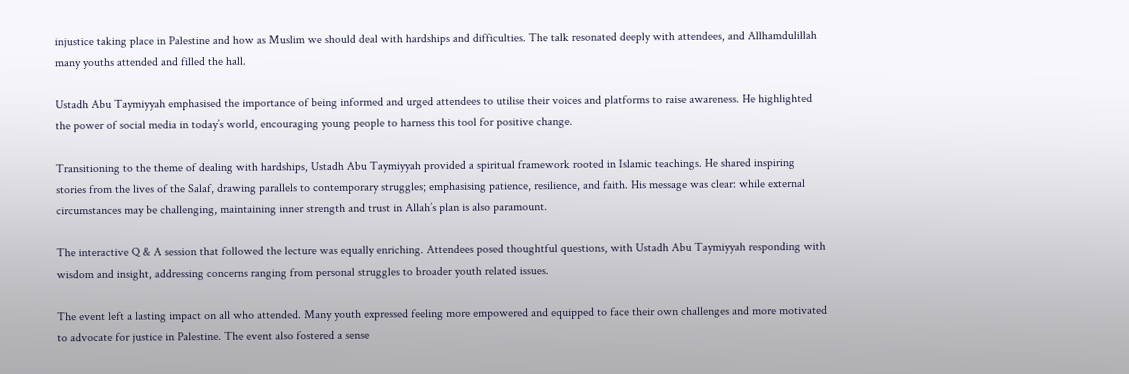injustice taking place in Palestine and how as Muslim we should deal with hardships and difficulties. The talk resonated deeply with attendees, and Allhamdulillah many youths attended and filled the hall.

Ustadh Abu Taymiyyah emphasised the importance of being informed and urged attendees to utilise their voices and platforms to raise awareness. He highlighted the power of social media in today’s world, encouraging young people to harness this tool for positive change.

Transitioning to the theme of dealing with hardships, Ustadh Abu Taymiyyah provided a spiritual framework rooted in Islamic teachings. He shared inspiring stories from the lives of the Salaf, drawing parallels to contemporary struggles; emphasising patience, resilience, and faith. His message was clear: while external circumstances may be challenging, maintaining inner strength and trust in Allah’s plan is also paramount.

The interactive Q & A session that followed the lecture was equally enriching. Attendees posed thoughtful questions, with Ustadh Abu Taymiyyah responding with wisdom and insight, addressing concerns ranging from personal struggles to broader youth related issues.

The event left a lasting impact on all who attended. Many youth expressed feeling more empowered and equipped to face their own challenges and more motivated to advocate for justice in Palestine. The event also fostered a sense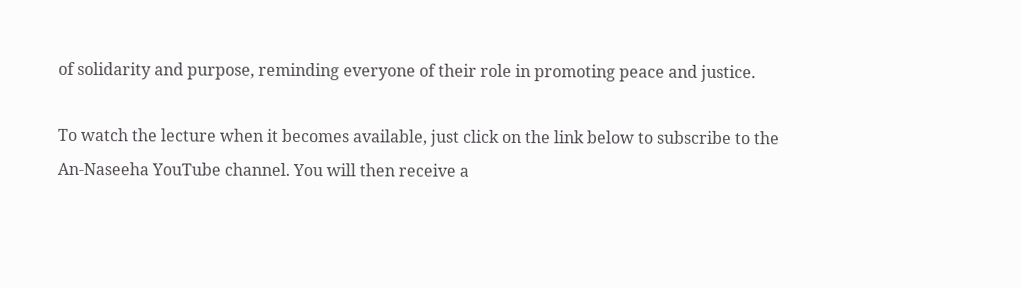of solidarity and purpose, reminding everyone of their role in promoting peace and justice.

To watch the lecture when it becomes available, just click on the link below to subscribe to the An-Naseeha YouTube channel. You will then receive a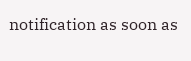notification as soon as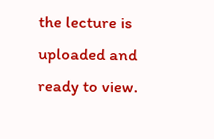the lecture is uploaded and ready to view.